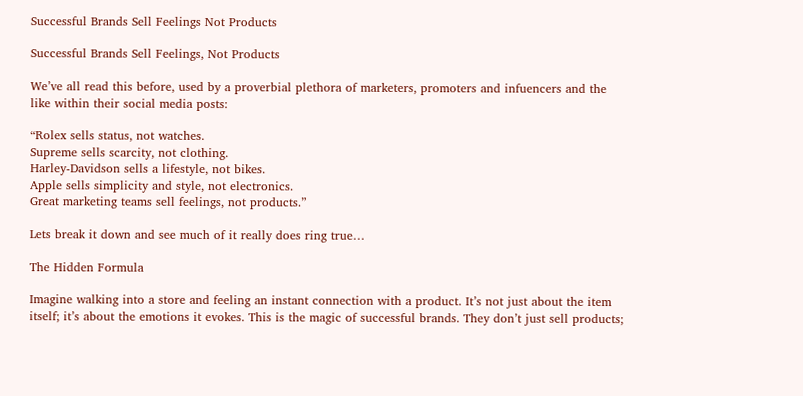Successful Brands Sell Feelings Not Products

Successful Brands Sell Feelings, Not Products

We’ve all read this before, used by a proverbial plethora of marketers, promoters and infuencers and the like within their social media posts:

“Rolex sells status, not watches.
Supreme sells scarcity, not clothing.
Harley-Davidson sells a lifestyle, not bikes.
Apple sells simplicity and style, not electronics.
Great marketing teams sell feelings, not products.”

Lets break it down and see much of it really does ring true…

The Hidden Formula

Imagine walking into a store and feeling an instant connection with a product. It’s not just about the item itself; it’s about the emotions it evokes. This is the magic of successful brands. They don’t just sell products;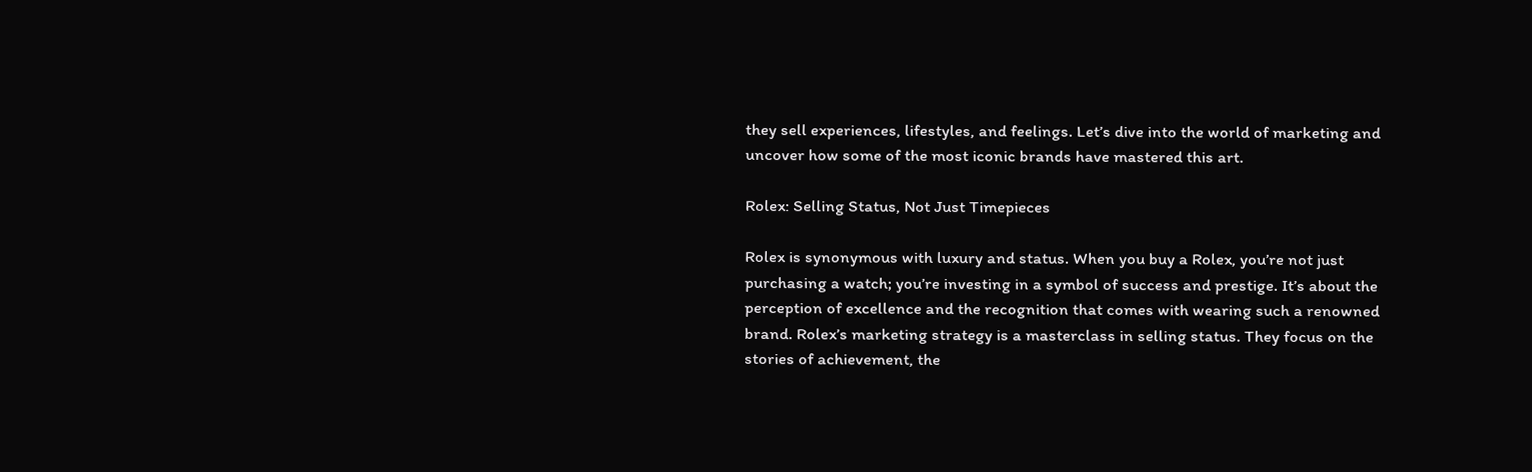they sell experiences, lifestyles, and feelings. Let’s dive into the world of marketing and uncover how some of the most iconic brands have mastered this art.

Rolex: Selling Status, Not Just Timepieces

Rolex is synonymous with luxury and status. When you buy a Rolex, you’re not just purchasing a watch; you’re investing in a symbol of success and prestige. It’s about the perception of excellence and the recognition that comes with wearing such a renowned brand. Rolex’s marketing strategy is a masterclass in selling status. They focus on the stories of achievement, the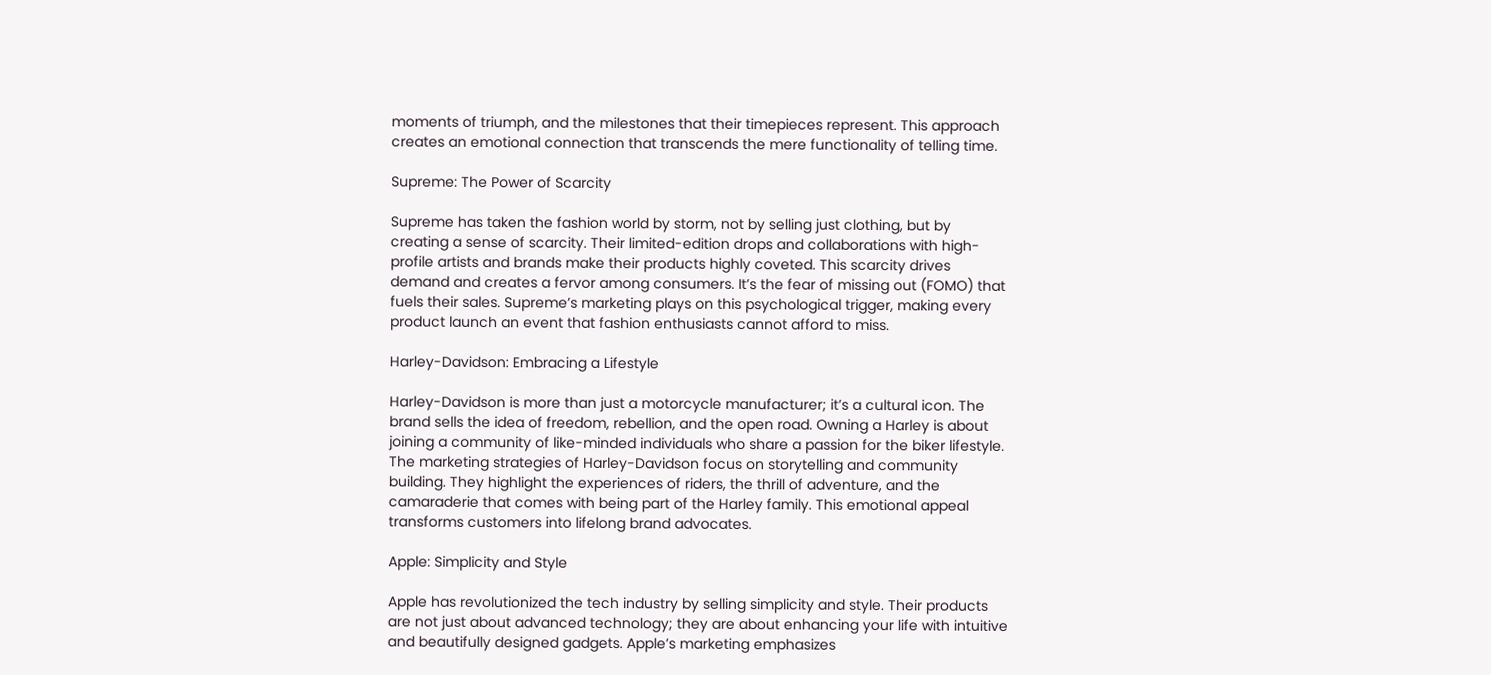moments of triumph, and the milestones that their timepieces represent. This approach creates an emotional connection that transcends the mere functionality of telling time.

Supreme: The Power of Scarcity

Supreme has taken the fashion world by storm, not by selling just clothing, but by creating a sense of scarcity. Their limited-edition drops and collaborations with high-profile artists and brands make their products highly coveted. This scarcity drives demand and creates a fervor among consumers. It’s the fear of missing out (FOMO) that fuels their sales. Supreme’s marketing plays on this psychological trigger, making every product launch an event that fashion enthusiasts cannot afford to miss.

Harley-Davidson: Embracing a Lifestyle

Harley-Davidson is more than just a motorcycle manufacturer; it’s a cultural icon. The brand sells the idea of freedom, rebellion, and the open road. Owning a Harley is about joining a community of like-minded individuals who share a passion for the biker lifestyle. The marketing strategies of Harley-Davidson focus on storytelling and community building. They highlight the experiences of riders, the thrill of adventure, and the camaraderie that comes with being part of the Harley family. This emotional appeal transforms customers into lifelong brand advocates.

Apple: Simplicity and Style

Apple has revolutionized the tech industry by selling simplicity and style. Their products are not just about advanced technology; they are about enhancing your life with intuitive and beautifully designed gadgets. Apple’s marketing emphasizes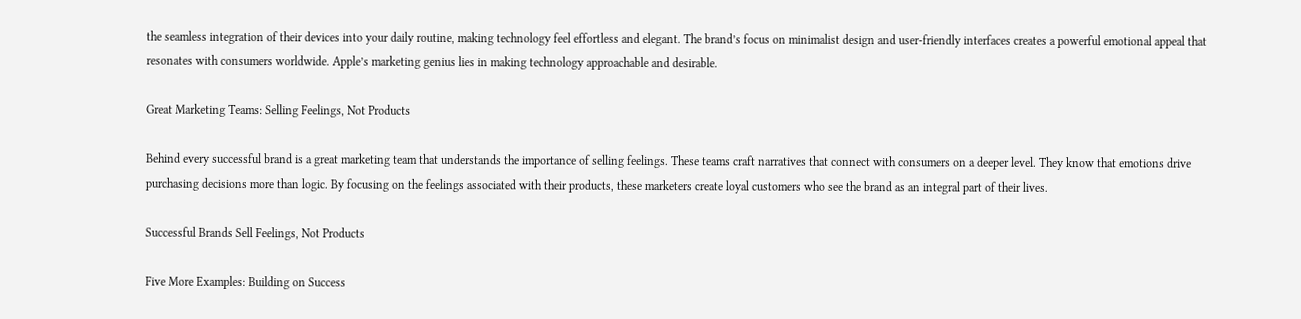the seamless integration of their devices into your daily routine, making technology feel effortless and elegant. The brand’s focus on minimalist design and user-friendly interfaces creates a powerful emotional appeal that resonates with consumers worldwide. Apple’s marketing genius lies in making technology approachable and desirable.

Great Marketing Teams: Selling Feelings, Not Products

Behind every successful brand is a great marketing team that understands the importance of selling feelings. These teams craft narratives that connect with consumers on a deeper level. They know that emotions drive purchasing decisions more than logic. By focusing on the feelings associated with their products, these marketers create loyal customers who see the brand as an integral part of their lives.

Successful Brands Sell Feelings, Not Products

Five More Examples: Building on Success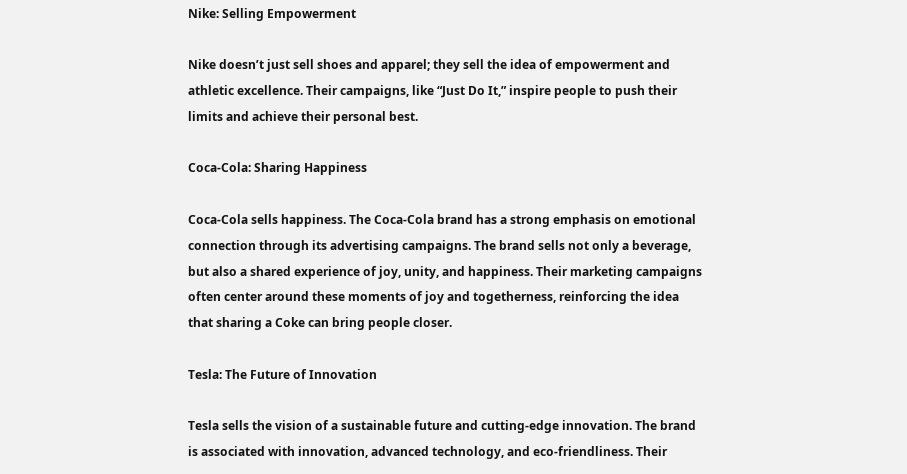Nike: Selling Empowerment

Nike doesn’t just sell shoes and apparel; they sell the idea of empowerment and athletic excellence. Their campaigns, like “Just Do It,” inspire people to push their limits and achieve their personal best.

Coca-Cola: Sharing Happiness

Coca-Cola sells happiness. The Coca-Cola brand has a strong emphasis on emotional connection through its advertising campaigns. The brand sells not only a beverage, but also a shared experience of joy, unity, and happiness. Their marketing campaigns often center around these moments of joy and togetherness, reinforcing the idea that sharing a Coke can bring people closer.

Tesla: The Future of Innovation

Tesla sells the vision of a sustainable future and cutting-edge innovation. The brand is associated with innovation, advanced technology, and eco-friendliness. Their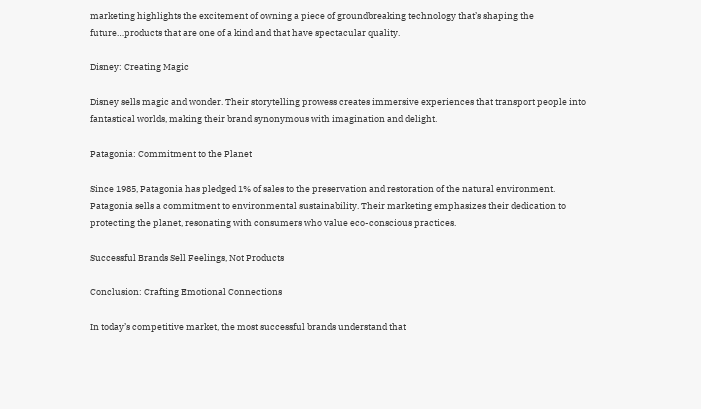marketing highlights the excitement of owning a piece of groundbreaking technology that’s shaping the future…products that are one of a kind and that have spectacular quality.

Disney: Creating Magic

Disney sells magic and wonder. Their storytelling prowess creates immersive experiences that transport people into fantastical worlds, making their brand synonymous with imagination and delight.

Patagonia: Commitment to the Planet

Since 1985, Patagonia has pledged 1% of sales to the preservation and restoration of the natural environment. Patagonia sells a commitment to environmental sustainability. Their marketing emphasizes their dedication to protecting the planet, resonating with consumers who value eco-conscious practices.

Successful Brands Sell Feelings, Not Products

Conclusion: Crafting Emotional Connections

In today’s competitive market, the most successful brands understand that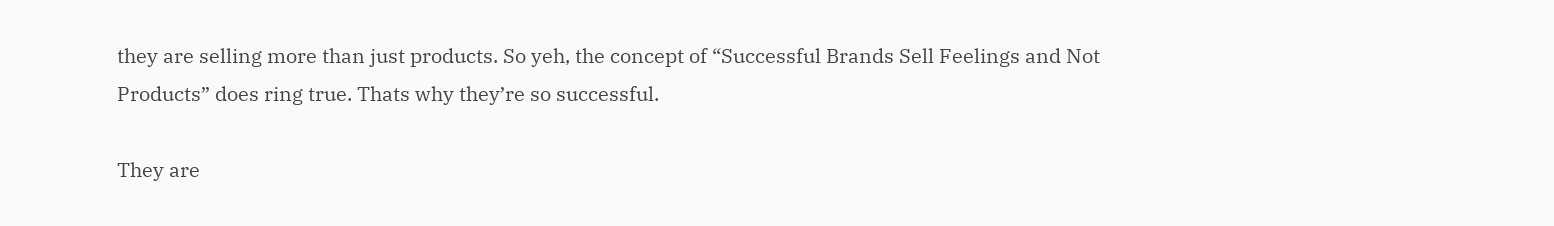they are selling more than just products. So yeh, the concept of “Successful Brands Sell Feelings and Not Products” does ring true. Thats why they’re so successful.

They are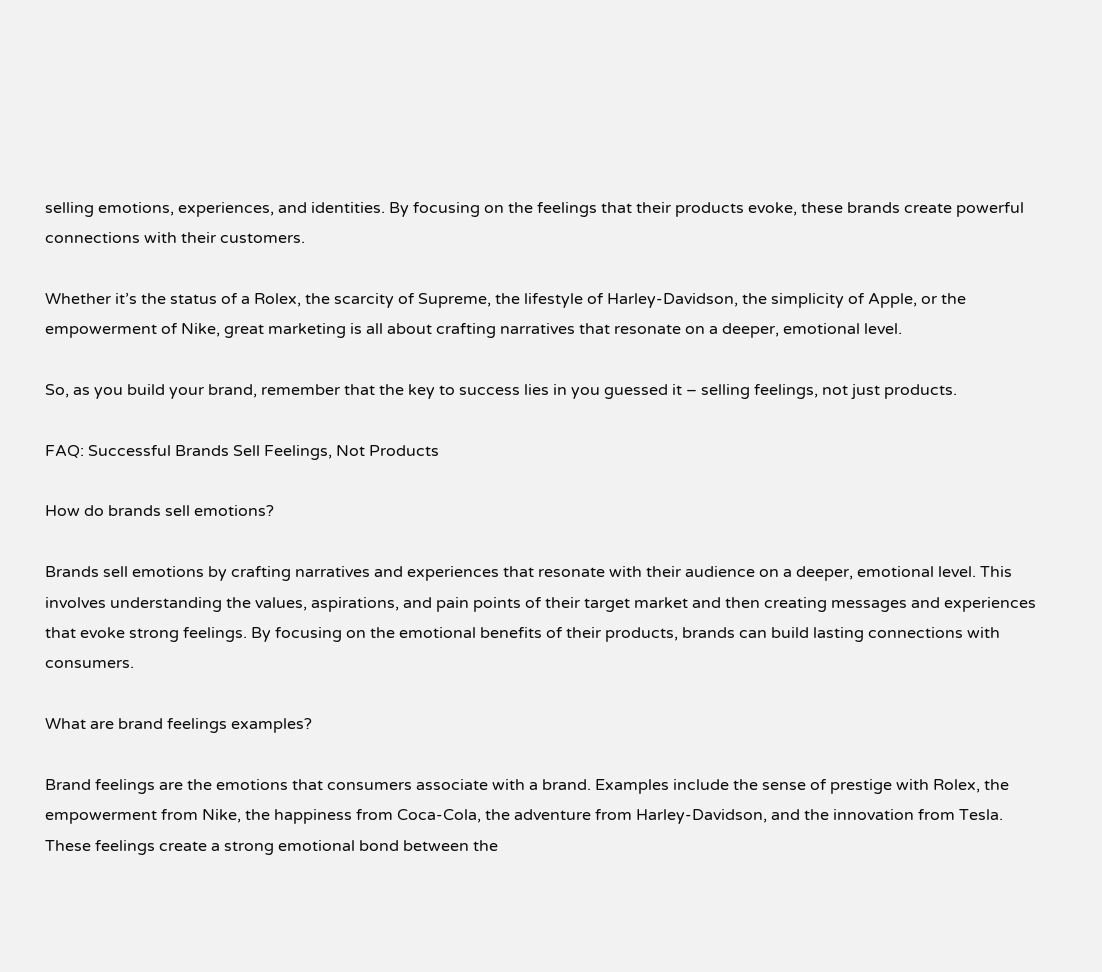selling emotions, experiences, and identities. By focusing on the feelings that their products evoke, these brands create powerful connections with their customers.

Whether it’s the status of a Rolex, the scarcity of Supreme, the lifestyle of Harley-Davidson, the simplicity of Apple, or the empowerment of Nike, great marketing is all about crafting narratives that resonate on a deeper, emotional level.

So, as you build your brand, remember that the key to success lies in you guessed it – selling feelings, not just products.

FAQ: Successful Brands Sell Feelings, Not Products

How do brands sell emotions?

Brands sell emotions by crafting narratives and experiences that resonate with their audience on a deeper, emotional level. This involves understanding the values, aspirations, and pain points of their target market and then creating messages and experiences that evoke strong feelings. By focusing on the emotional benefits of their products, brands can build lasting connections with consumers.

What are brand feelings examples?

Brand feelings are the emotions that consumers associate with a brand. Examples include the sense of prestige with Rolex, the empowerment from Nike, the happiness from Coca-Cola, the adventure from Harley-Davidson, and the innovation from Tesla. These feelings create a strong emotional bond between the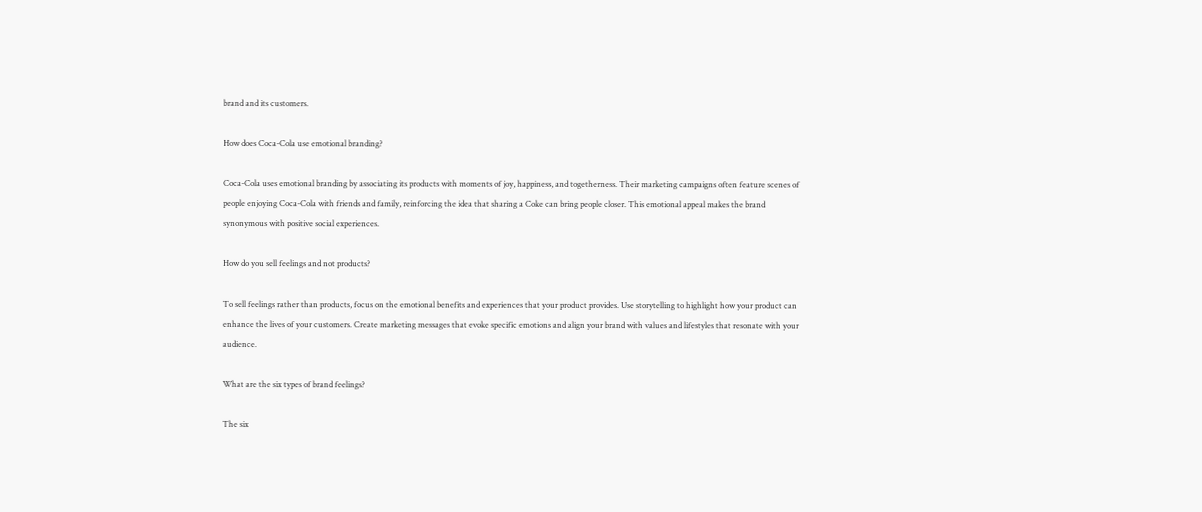brand and its customers.

How does Coca-Cola use emotional branding?

Coca-Cola uses emotional branding by associating its products with moments of joy, happiness, and togetherness. Their marketing campaigns often feature scenes of people enjoying Coca-Cola with friends and family, reinforcing the idea that sharing a Coke can bring people closer. This emotional appeal makes the brand synonymous with positive social experiences.

How do you sell feelings and not products?

To sell feelings rather than products, focus on the emotional benefits and experiences that your product provides. Use storytelling to highlight how your product can enhance the lives of your customers. Create marketing messages that evoke specific emotions and align your brand with values and lifestyles that resonate with your audience.

What are the six types of brand feelings?

The six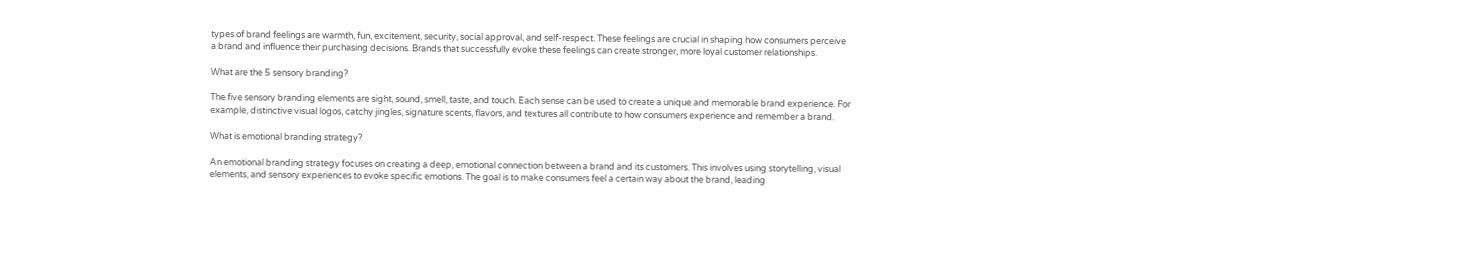types of brand feelings are warmth, fun, excitement, security, social approval, and self-respect. These feelings are crucial in shaping how consumers perceive a brand and influence their purchasing decisions. Brands that successfully evoke these feelings can create stronger, more loyal customer relationships.

What are the 5 sensory branding?

The five sensory branding elements are sight, sound, smell, taste, and touch. Each sense can be used to create a unique and memorable brand experience. For example, distinctive visual logos, catchy jingles, signature scents, flavors, and textures all contribute to how consumers experience and remember a brand.

What is emotional branding strategy?

An emotional branding strategy focuses on creating a deep, emotional connection between a brand and its customers. This involves using storytelling, visual elements, and sensory experiences to evoke specific emotions. The goal is to make consumers feel a certain way about the brand, leading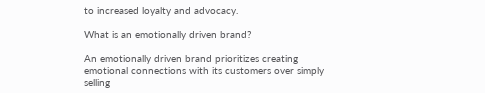to increased loyalty and advocacy.

What is an emotionally driven brand?

An emotionally driven brand prioritizes creating emotional connections with its customers over simply selling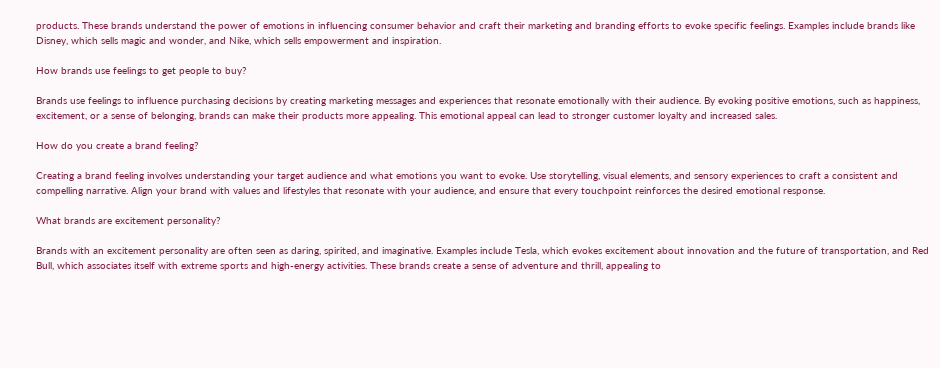products. These brands understand the power of emotions in influencing consumer behavior and craft their marketing and branding efforts to evoke specific feelings. Examples include brands like Disney, which sells magic and wonder, and Nike, which sells empowerment and inspiration.

How brands use feelings to get people to buy?

Brands use feelings to influence purchasing decisions by creating marketing messages and experiences that resonate emotionally with their audience. By evoking positive emotions, such as happiness, excitement, or a sense of belonging, brands can make their products more appealing. This emotional appeal can lead to stronger customer loyalty and increased sales.

How do you create a brand feeling?

Creating a brand feeling involves understanding your target audience and what emotions you want to evoke. Use storytelling, visual elements, and sensory experiences to craft a consistent and compelling narrative. Align your brand with values and lifestyles that resonate with your audience, and ensure that every touchpoint reinforces the desired emotional response.

What brands are excitement personality?

Brands with an excitement personality are often seen as daring, spirited, and imaginative. Examples include Tesla, which evokes excitement about innovation and the future of transportation, and Red Bull, which associates itself with extreme sports and high-energy activities. These brands create a sense of adventure and thrill, appealing to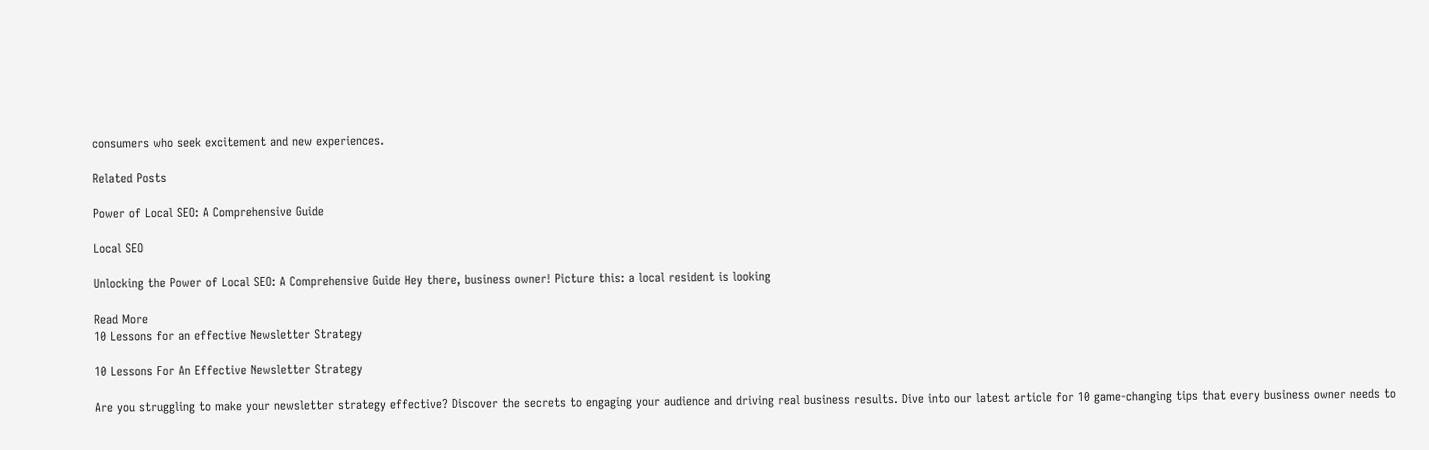consumers who seek excitement and new experiences.

Related Posts

Power of Local SEO: A Comprehensive Guide

Local SEO

Unlocking the Power of Local SEO: A Comprehensive Guide Hey there, business owner! Picture this: a local resident is looking

Read More
10 Lessons for an effective Newsletter Strategy

10 Lessons For An Effective Newsletter Strategy

Are you struggling to make your newsletter strategy effective? Discover the secrets to engaging your audience and driving real business results. Dive into our latest article for 10 game-changing tips that every business owner needs to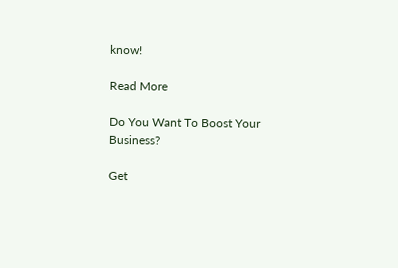know!

Read More

Do You Want To Boost Your Business?

Get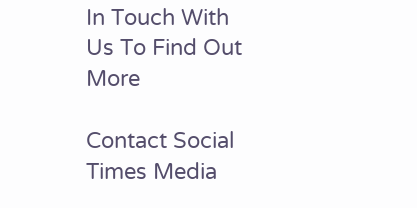In Touch With Us To Find Out More

Contact Social Times Media